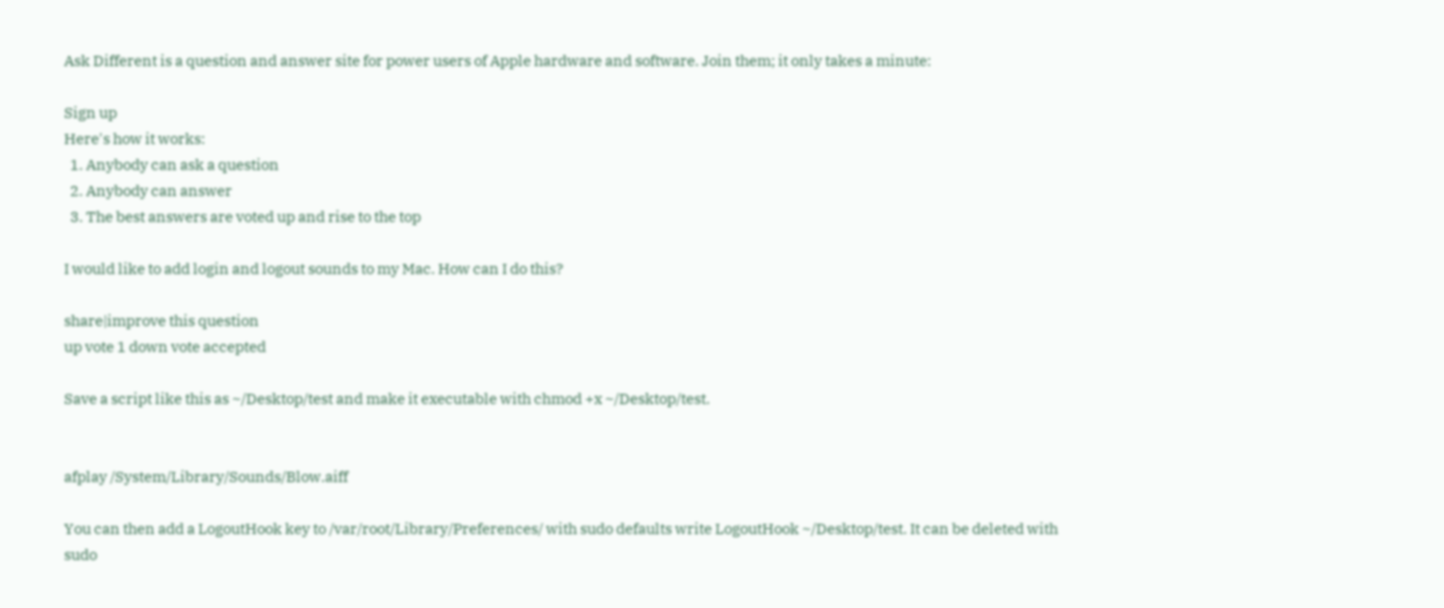Ask Different is a question and answer site for power users of Apple hardware and software. Join them; it only takes a minute:

Sign up
Here's how it works:
  1. Anybody can ask a question
  2. Anybody can answer
  3. The best answers are voted up and rise to the top

I would like to add login and logout sounds to my Mac. How can I do this?

share|improve this question
up vote 1 down vote accepted

Save a script like this as ~/Desktop/test and make it executable with chmod +x ~/Desktop/test.


afplay /System/Library/Sounds/Blow.aiff

You can then add a LogoutHook key to /var/root/Library/Preferences/ with sudo defaults write LogoutHook ~/Desktop/test. It can be deleted with sudo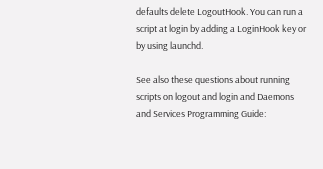defaults delete LogoutHook. You can run a script at login by adding a LoginHook key or by using launchd.

See also these questions about running scripts on logout and login and Daemons and Services Programming Guide: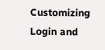Customizing Login and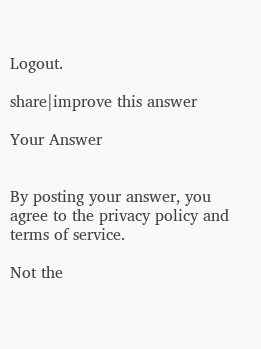Logout.

share|improve this answer

Your Answer


By posting your answer, you agree to the privacy policy and terms of service.

Not the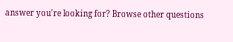answer you're looking for? Browse other questions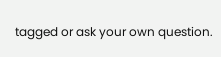tagged or ask your own question.